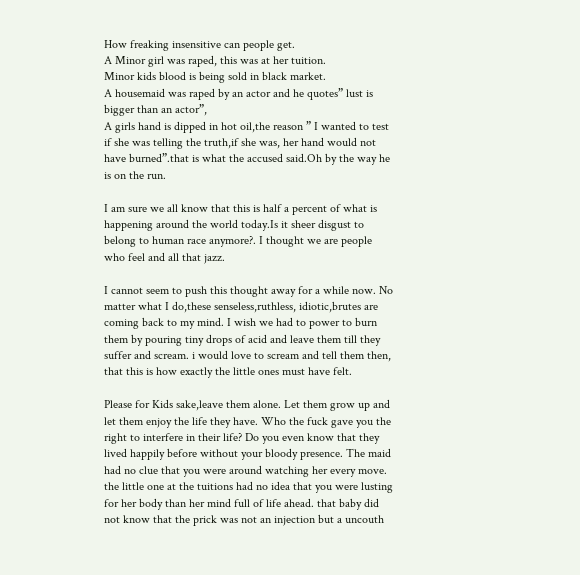How freaking insensitive can people get.
A Minor girl was raped, this was at her tuition.
Minor kids blood is being sold in black market.
A housemaid was raped by an actor and he quotes” lust is bigger than an actor”,
A girls hand is dipped in hot oil,the reason ” I wanted to test if she was telling the truth,if she was, her hand would not have burned”.that is what the accused said.Oh by the way he is on the run.

I am sure we all know that this is half a percent of what is happening around the world today.Is it sheer disgust to belong to human race anymore?. I thought we are people who feel and all that jazz.

I cannot seem to push this thought away for a while now. No matter what I do,these senseless,ruthless, idiotic,brutes are coming back to my mind. I wish we had to power to burn them by pouring tiny drops of acid and leave them till they suffer and scream. i would love to scream and tell them then, that this is how exactly the little ones must have felt.

Please for Kids sake,leave them alone. Let them grow up and let them enjoy the life they have. Who the fuck gave you the right to interfere in their life? Do you even know that they lived happily before without your bloody presence. The maid had no clue that you were around watching her every move. the little one at the tuitions had no idea that you were lusting for her body than her mind full of life ahead. that baby did not know that the prick was not an injection but a uncouth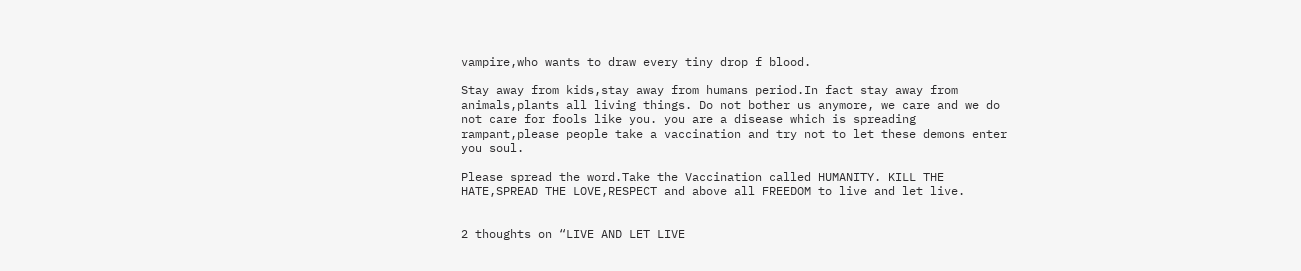vampire,who wants to draw every tiny drop f blood.

Stay away from kids,stay away from humans period.In fact stay away from animals,plants all living things. Do not bother us anymore, we care and we do not care for fools like you. you are a disease which is spreading rampant,please people take a vaccination and try not to let these demons enter you soul.

Please spread the word.Take the Vaccination called HUMANITY. KILL THE HATE,SPREAD THE LOVE,RESPECT and above all FREEDOM to live and let live.


2 thoughts on “LIVE AND LET LIVE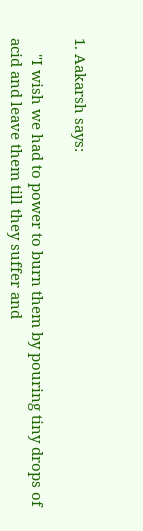1. Aakarsh says:

    "I wish we had to power to burn them by pouring tiny drops of acid and leave them till they suffer and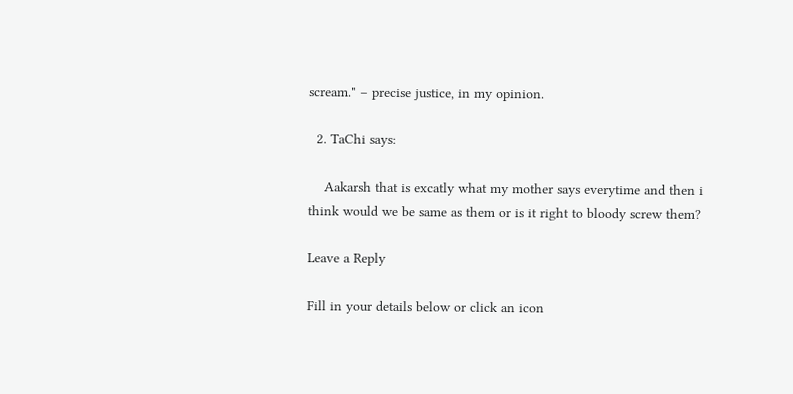scream." – precise justice, in my opinion.

  2. TaChi says:

    Aakarsh that is excatly what my mother says everytime and then i think would we be same as them or is it right to bloody screw them?

Leave a Reply

Fill in your details below or click an icon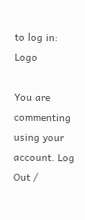to log in: Logo

You are commenting using your account. Log Out /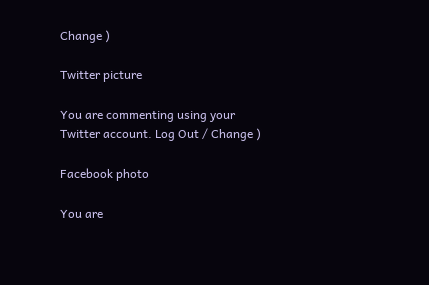Change )

Twitter picture

You are commenting using your Twitter account. Log Out / Change )

Facebook photo

You are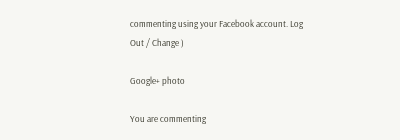commenting using your Facebook account. Log Out / Change )

Google+ photo

You are commenting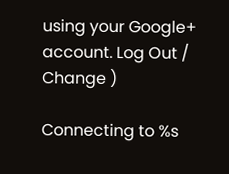using your Google+ account. Log Out / Change )

Connecting to %s